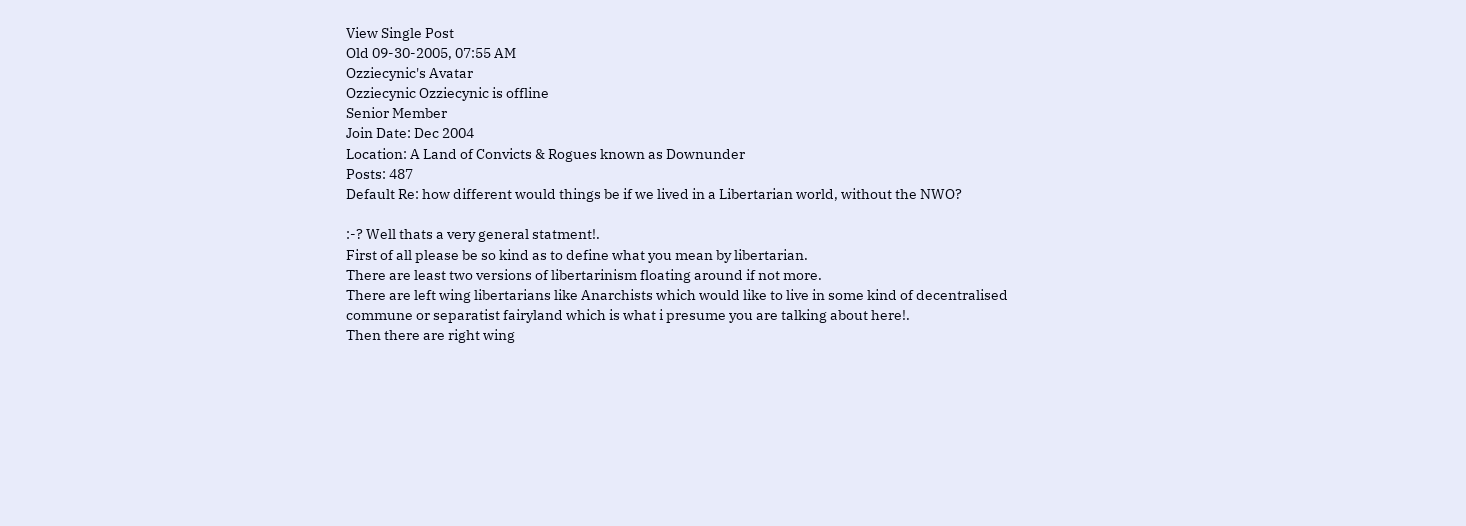View Single Post
Old 09-30-2005, 07:55 AM
Ozziecynic's Avatar
Ozziecynic Ozziecynic is offline
Senior Member
Join Date: Dec 2004
Location: A Land of Convicts & Rogues known as Downunder
Posts: 487
Default Re: how different would things be if we lived in a Libertarian world, without the NWO?

:-? Well thats a very general statment!.
First of all please be so kind as to define what you mean by libertarian.
There are least two versions of libertarinism floating around if not more.
There are left wing libertarians like Anarchists which would like to live in some kind of decentralised commune or separatist fairyland which is what i presume you are talking about here!.
Then there are right wing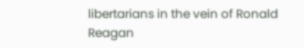libertarians in the vein of Ronald Reagan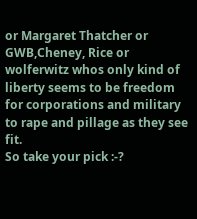or Margaret Thatcher or GWB,Cheney, Rice or wolferwitz whos only kind of liberty seems to be freedom for corporations and military to rape and pillage as they see fit.
So take your pick :-?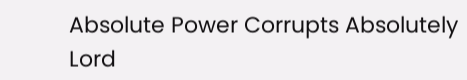Absolute Power Corrupts Absolutely
Lord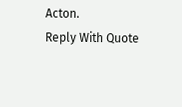Acton.
Reply With Quote